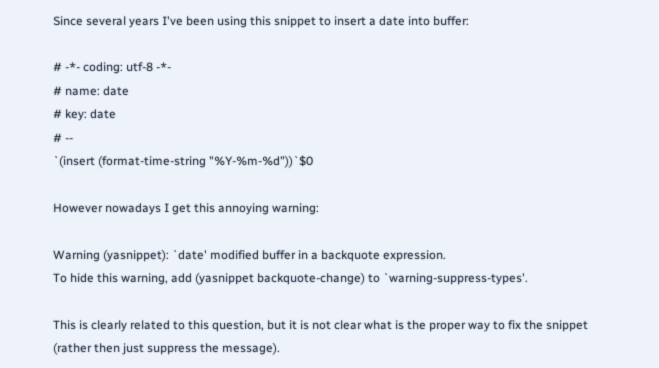Since several years I've been using this snippet to insert a date into buffer:

# -*- coding: utf-8 -*-
# name: date
# key: date
# --
`(insert (format-time-string "%Y-%m-%d"))`$0

However nowadays I get this annoying warning:

Warning (yasnippet): `date' modified buffer in a backquote expression.
To hide this warning, add (yasnippet backquote-change) to `warning-suppress-types'.

This is clearly related to this question, but it is not clear what is the proper way to fix the snippet (rather then just suppress the message).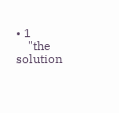• 1
    "the solution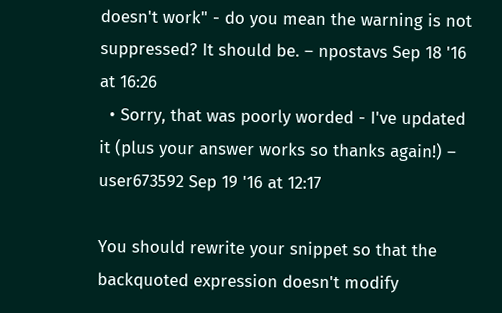doesn't work" - do you mean the warning is not suppressed? It should be. – npostavs Sep 18 '16 at 16:26
  • Sorry, that was poorly worded - I've updated it (plus your answer works so thanks again!) – user673592 Sep 19 '16 at 12:17

You should rewrite your snippet so that the backquoted expression doesn't modify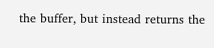the buffer, but instead returns the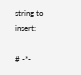string to insert:

# -*-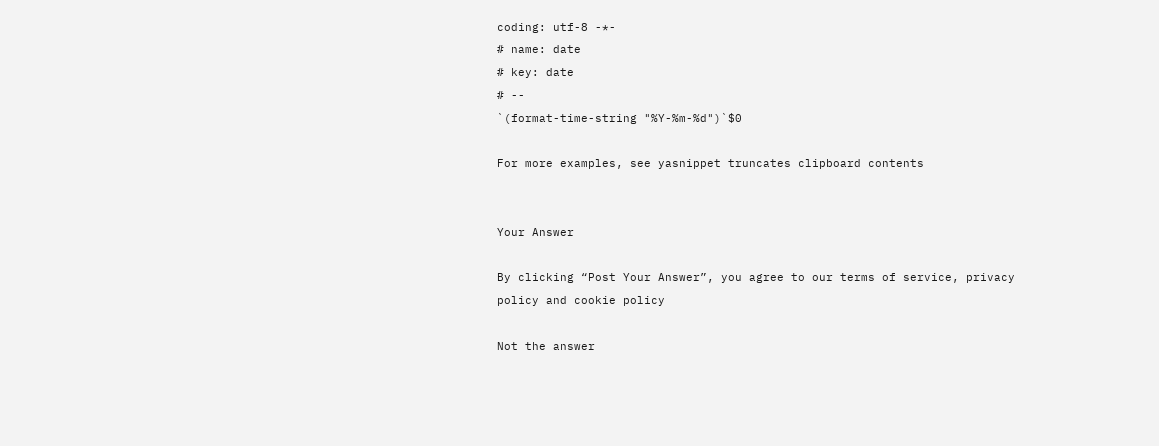coding: utf-8 -*-
# name: date
# key: date
# --
`(format-time-string "%Y-%m-%d")`$0

For more examples, see yasnippet truncates clipboard contents


Your Answer

By clicking “Post Your Answer”, you agree to our terms of service, privacy policy and cookie policy

Not the answer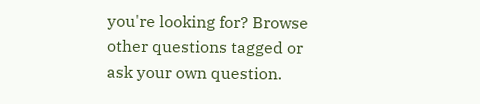you're looking for? Browse other questions tagged or ask your own question.